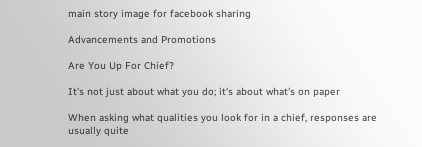main story image for facebook sharing

Advancements and Promotions

Are You Up For Chief?

It's not just about what you do; it's about what's on paper

When asking what qualities you look for in a chief, responses are usually quite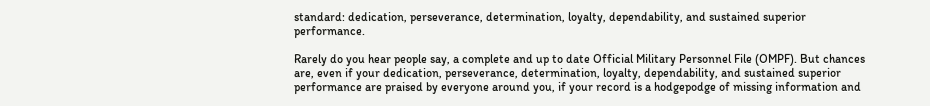standard: dedication, perseverance, determination, loyalty, dependability, and sustained superior performance.

Rarely do you hear people say, a complete and up to date Official Military Personnel File (OMPF). But chances are, even if your dedication, perseverance, determination, loyalty, dependability, and sustained superior performance are praised by everyone around you, if your record is a hodgepodge of missing information and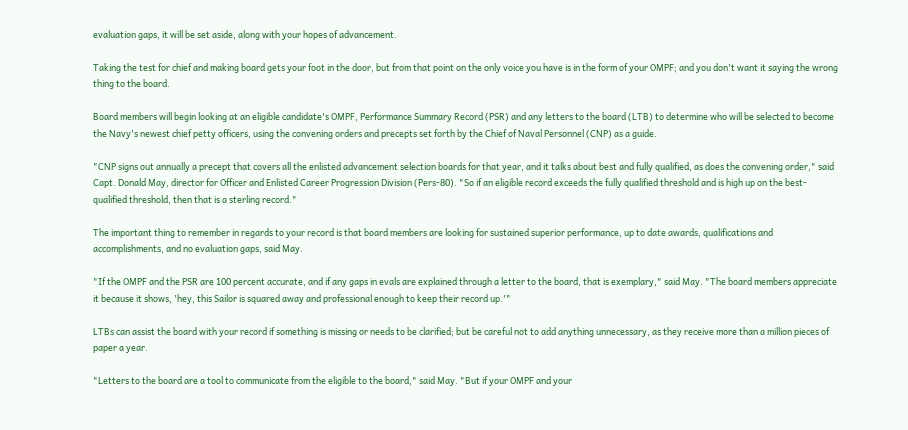evaluation gaps, it will be set aside, along with your hopes of advancement.

Taking the test for chief and making board gets your foot in the door, but from that point on the only voice you have is in the form of your OMPF; and you don't want it saying the wrong thing to the board.

Board members will begin looking at an eligible candidate's OMPF, Performance Summary Record (PSR) and any letters to the board (LTB) to determine who will be selected to become the Navy's newest chief petty officers, using the convening orders and precepts set forth by the Chief of Naval Personnel (CNP) as a guide.

"CNP signs out annually a precept that covers all the enlisted advancement selection boards for that year, and it talks about best and fully qualified, as does the convening order," said Capt. Donald May, director for Officer and Enlisted Career Progression Division (Pers-80). "So if an eligible record exceeds the fully qualified threshold and is high up on the best-qualified threshold, then that is a sterling record."

The important thing to remember in regards to your record is that board members are looking for sustained superior performance, up to date awards, qualifications and accomplishments, and no evaluation gaps, said May.

"If the OMPF and the PSR are 100 percent accurate, and if any gaps in evals are explained through a letter to the board, that is exemplary," said May. "The board members appreciate it because it shows, 'hey, this Sailor is squared away and professional enough to keep their record up.'"

LTBs can assist the board with your record if something is missing or needs to be clarified; but be careful not to add anything unnecessary, as they receive more than a million pieces of paper a year.

"Letters to the board are a tool to communicate from the eligible to the board," said May. "But if your OMPF and your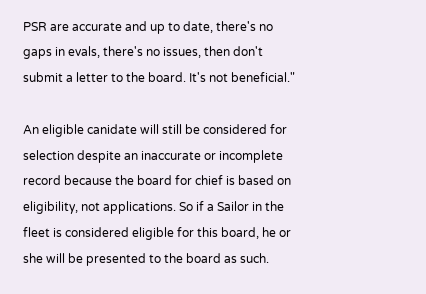PSR are accurate and up to date, there's no gaps in evals, there's no issues, then don't submit a letter to the board. It's not beneficial."

An eligible canidate will still be considered for selection despite an inaccurate or incomplete record because the board for chief is based on eligibility, not applications. So if a Sailor in the fleet is considered eligible for this board, he or she will be presented to the board as such.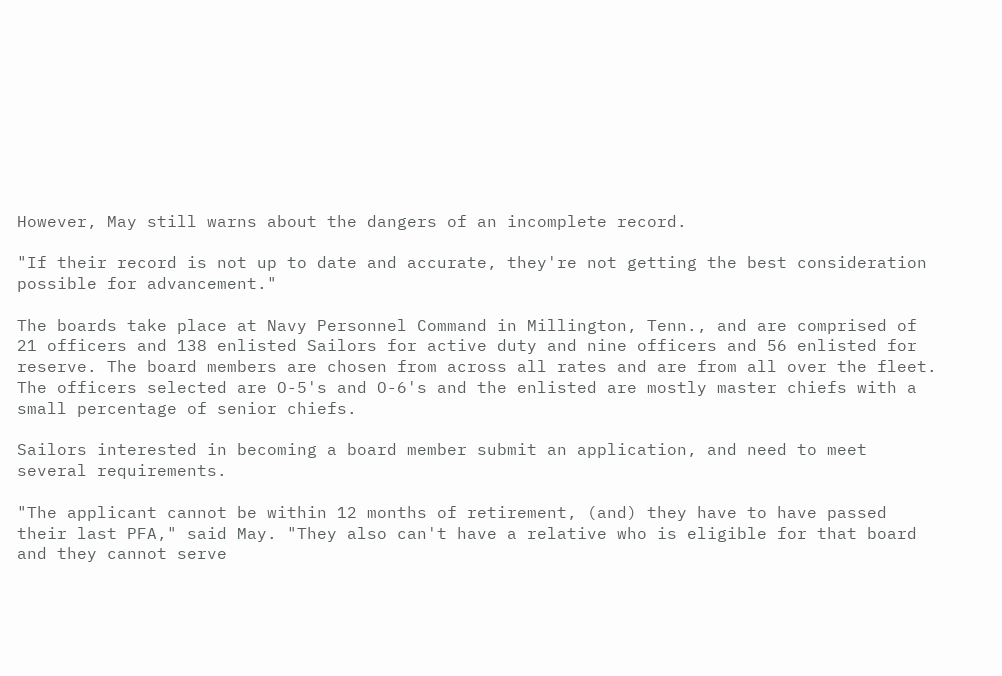However, May still warns about the dangers of an incomplete record.

"If their record is not up to date and accurate, they're not getting the best consideration possible for advancement."

The boards take place at Navy Personnel Command in Millington, Tenn., and are comprised of 21 officers and 138 enlisted Sailors for active duty and nine officers and 56 enlisted for reserve. The board members are chosen from across all rates and are from all over the fleet. The officers selected are O-5's and O-6's and the enlisted are mostly master chiefs with a small percentage of senior chiefs.

Sailors interested in becoming a board member submit an application, and need to meet several requirements.

"The applicant cannot be within 12 months of retirement, (and) they have to have passed their last PFA," said May. "They also can't have a relative who is eligible for that board and they cannot serve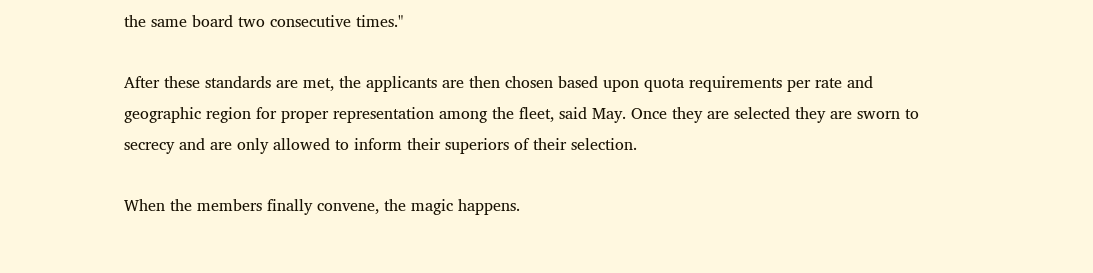the same board two consecutive times."

After these standards are met, the applicants are then chosen based upon quota requirements per rate and geographic region for proper representation among the fleet, said May. Once they are selected they are sworn to secrecy and are only allowed to inform their superiors of their selection.

When the members finally convene, the magic happens.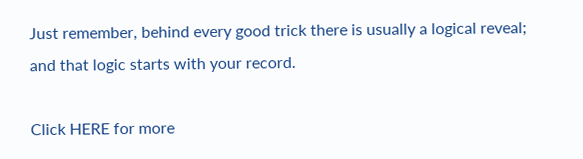Just remember, behind every good trick there is usually a logical reveal; and that logic starts with your record.

Click HERE for more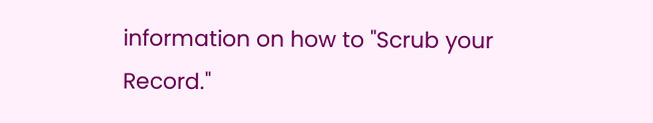information on how to "Scrub your Record."